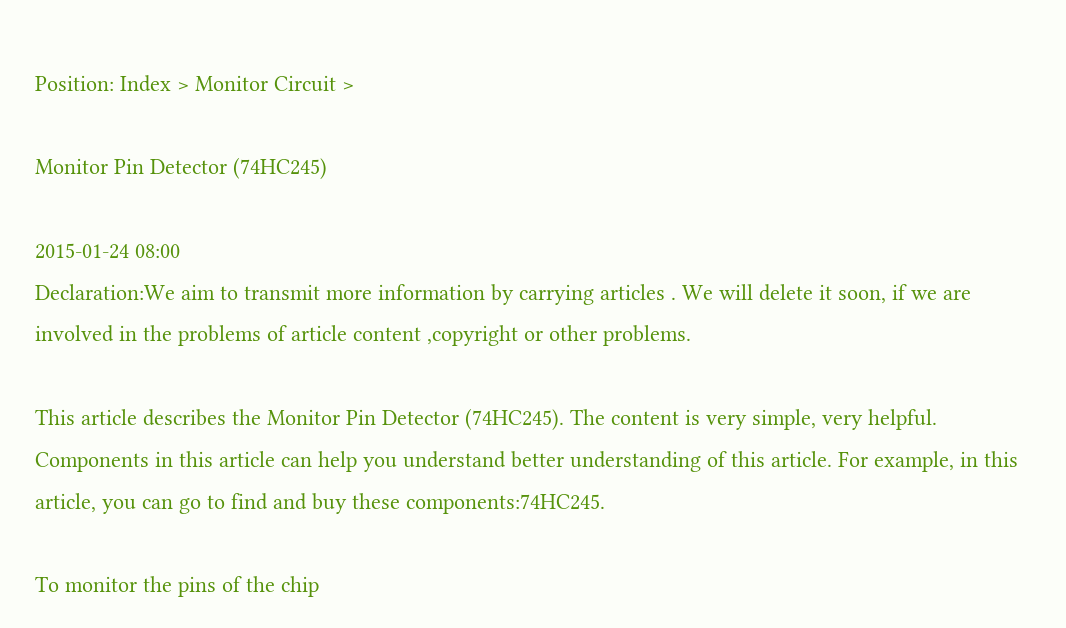Position: Index > Monitor Circuit >

Monitor Pin Detector (74HC245)

2015-01-24 08:00
Declaration:We aim to transmit more information by carrying articles . We will delete it soon, if we are involved in the problems of article content ,copyright or other problems.

This article describes the Monitor Pin Detector (74HC245). The content is very simple, very helpful. Components in this article can help you understand better understanding of this article. For example, in this article, you can go to find and buy these components:74HC245.

To monitor the pins of the chip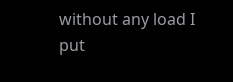without any load I put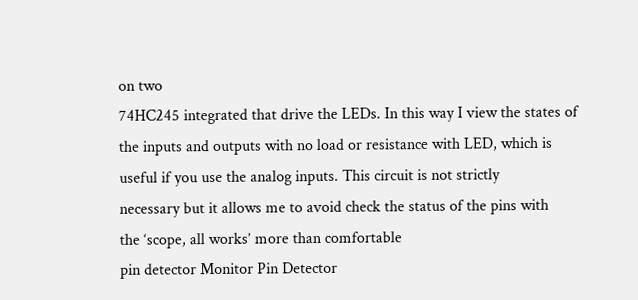on two
74HC245 integrated that drive the LEDs. In this way I view the states of
the inputs and outputs with no load or resistance with LED, which is
useful if you use the analog inputs. This circuit is not strictly
necessary but it allows me to avoid check the status of the pins with
the ‘scope, all works’ more than comfortable
pin detector Monitor Pin Detector